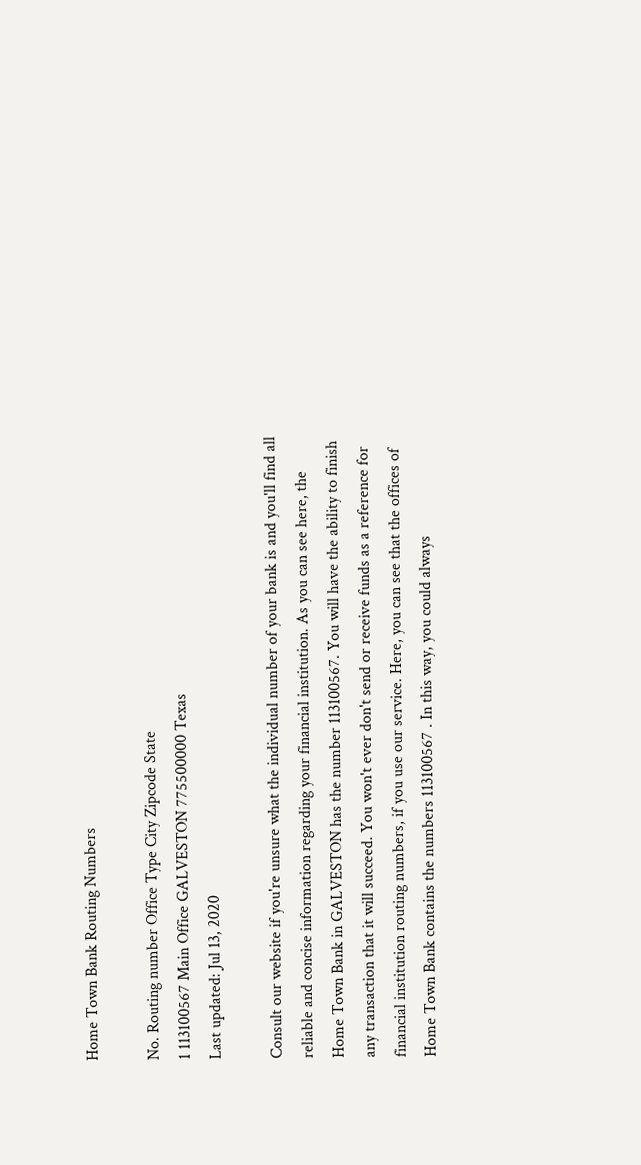Home Town Bank Routing Numbers

No. Routing number Office Type City Zipcode State
1 113100567 Main Office GALVESTON 775500000 Texas
Last updated: Jul 13, 2020

Consult our website if you're unsure what the individual number of your bank is and you'll find all reliable and concise information regarding your financial institution. As you can see here, the Home Town Bank in GALVESTON has the number 113100567. You will have the ability to finish any transaction that it will succeed. You won't ever don't send or receive funds as a reference for financial institution routing numbers, if you use our service. Here, you can see that the offices of Home Town Bank contains the numbers 113100567 . In this way, you could always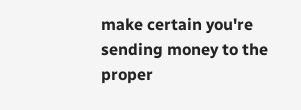make certain you're sending money to the proper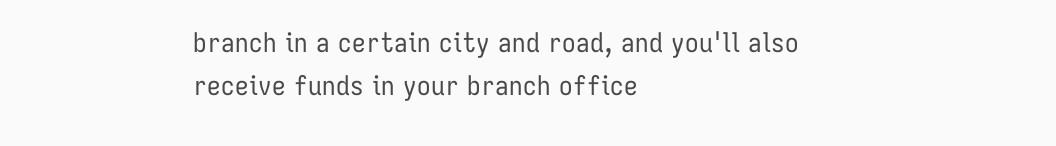branch in a certain city and road, and you'll also receive funds in your branch office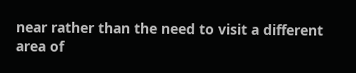near rather than the need to visit a different area of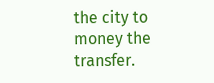the city to money the transfer.